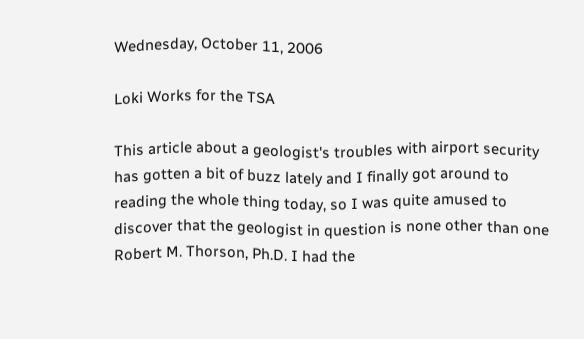Wednesday, October 11, 2006

Loki Works for the TSA

This article about a geologist's troubles with airport security has gotten a bit of buzz lately and I finally got around to reading the whole thing today, so I was quite amused to discover that the geologist in question is none other than one Robert M. Thorson, Ph.D. I had the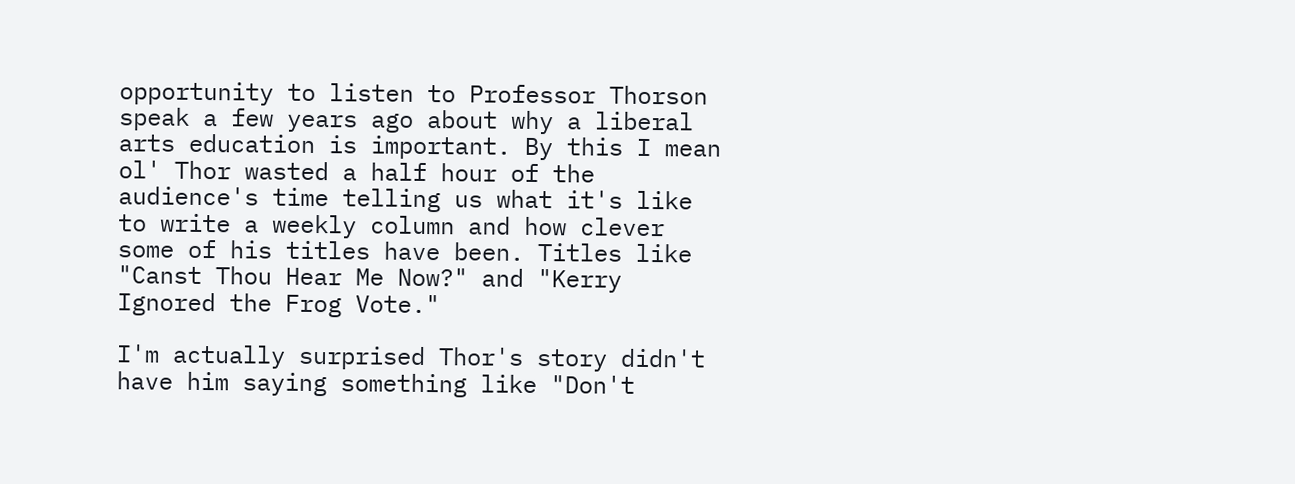opportunity to listen to Professor Thorson speak a few years ago about why a liberal arts education is important. By this I mean ol' Thor wasted a half hour of the audience's time telling us what it's like to write a weekly column and how clever some of his titles have been. Titles like "Canst Thou Hear Me Now?" and "Kerry Ignored the Frog Vote."

I'm actually surprised Thor's story didn't have him saying something like "Don't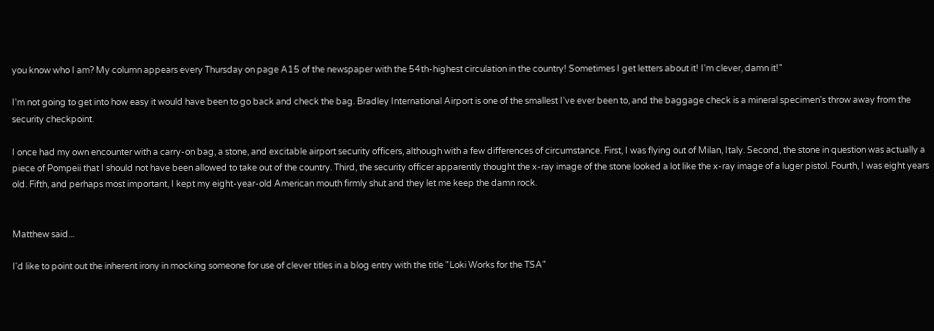you know who I am? My column appears every Thursday on page A15 of the newspaper with the 54th-highest circulation in the country! Sometimes I get letters about it! I'm clever, damn it!"

I'm not going to get into how easy it would have been to go back and check the bag. Bradley International Airport is one of the smallest I've ever been to, and the baggage check is a mineral specimen's throw away from the security checkpoint.

I once had my own encounter with a carry-on bag, a stone, and excitable airport security officers, although with a few differences of circumstance. First, I was flying out of Milan, Italy. Second, the stone in question was actually a piece of Pompeii that I should not have been allowed to take out of the country. Third, the security officer apparently thought the x-ray image of the stone looked a lot like the x-ray image of a luger pistol. Fourth, I was eight years old. Fifth, and perhaps most important, I kept my eight-year-old American mouth firmly shut and they let me keep the damn rock.


Matthew said...

I'd like to point out the inherent irony in mocking someone for use of clever titles in a blog entry with the title "Loki Works for the TSA"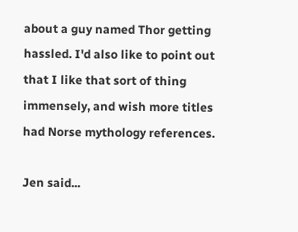about a guy named Thor getting hassled. I'd also like to point out that I like that sort of thing immensely, and wish more titles had Norse mythology references.

Jen said...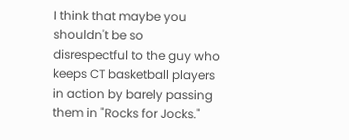I think that maybe you shouldn't be so disrespectful to the guy who keeps CT basketball players in action by barely passing them in "Rocks for Jocks."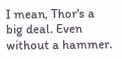I mean, Thor's a big deal. Even without a hammer.